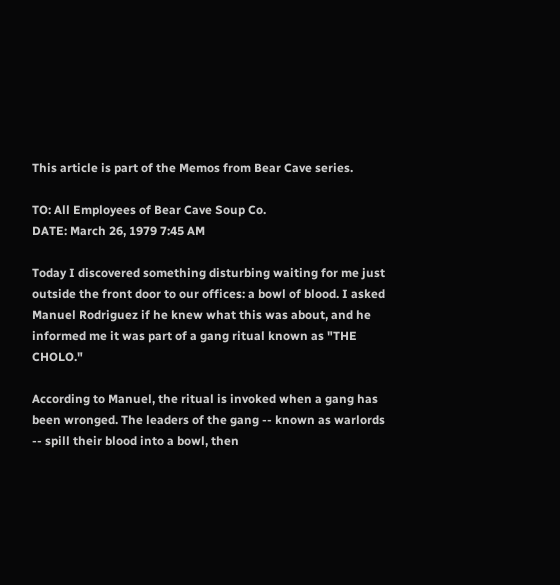This article is part of the Memos from Bear Cave series.

TO: All Employees of Bear Cave Soup Co.
DATE: March 26, 1979 7:45 AM

Today I discovered something disturbing waiting for me just outside the front door to our offices: a bowl of blood. I asked Manuel Rodriguez if he knew what this was about, and he informed me it was part of a gang ritual known as "THE CHOLO."

According to Manuel, the ritual is invoked when a gang has been wronged. The leaders of the gang -- known as warlords -- spill their blood into a bowl, then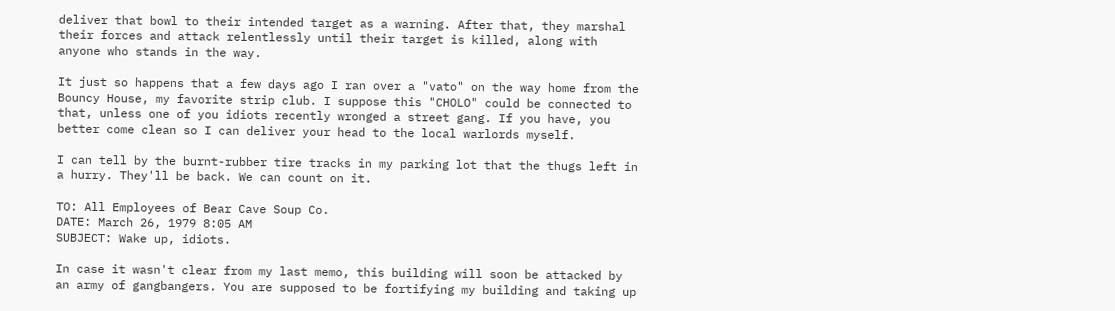deliver that bowl to their intended target as a warning. After that, they marshal their forces and attack relentlessly until their target is killed, along with anyone who stands in the way.

It just so happens that a few days ago I ran over a "vato" on the way home from the Bouncy House, my favorite strip club. I suppose this "CHOLO" could be connected to that, unless one of you idiots recently wronged a street gang. If you have, you better come clean so I can deliver your head to the local warlords myself.

I can tell by the burnt-rubber tire tracks in my parking lot that the thugs left in a hurry. They'll be back. We can count on it.

TO: All Employees of Bear Cave Soup Co.
DATE: March 26, 1979 8:05 AM
SUBJECT: Wake up, idiots.

In case it wasn't clear from my last memo, this building will soon be attacked by an army of gangbangers. You are supposed to be fortifying my building and taking up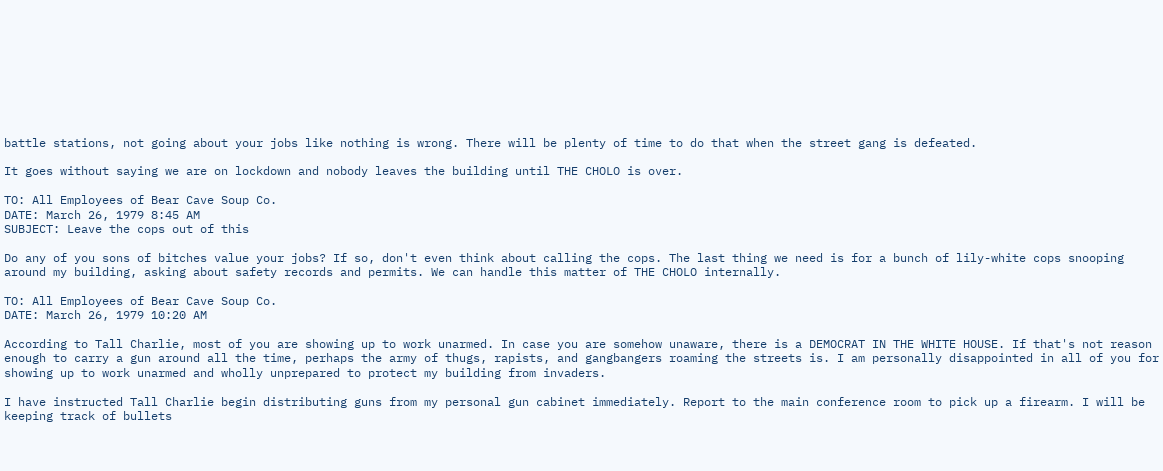battle stations, not going about your jobs like nothing is wrong. There will be plenty of time to do that when the street gang is defeated.

It goes without saying we are on lockdown and nobody leaves the building until THE CHOLO is over.

TO: All Employees of Bear Cave Soup Co.
DATE: March 26, 1979 8:45 AM
SUBJECT: Leave the cops out of this

Do any of you sons of bitches value your jobs? If so, don't even think about calling the cops. The last thing we need is for a bunch of lily-white cops snooping around my building, asking about safety records and permits. We can handle this matter of THE CHOLO internally.

TO: All Employees of Bear Cave Soup Co.
DATE: March 26, 1979 10:20 AM

According to Tall Charlie, most of you are showing up to work unarmed. In case you are somehow unaware, there is a DEMOCRAT IN THE WHITE HOUSE. If that's not reason enough to carry a gun around all the time, perhaps the army of thugs, rapists, and gangbangers roaming the streets is. I am personally disappointed in all of you for showing up to work unarmed and wholly unprepared to protect my building from invaders.

I have instructed Tall Charlie begin distributing guns from my personal gun cabinet immediately. Report to the main conference room to pick up a firearm. I will be keeping track of bullets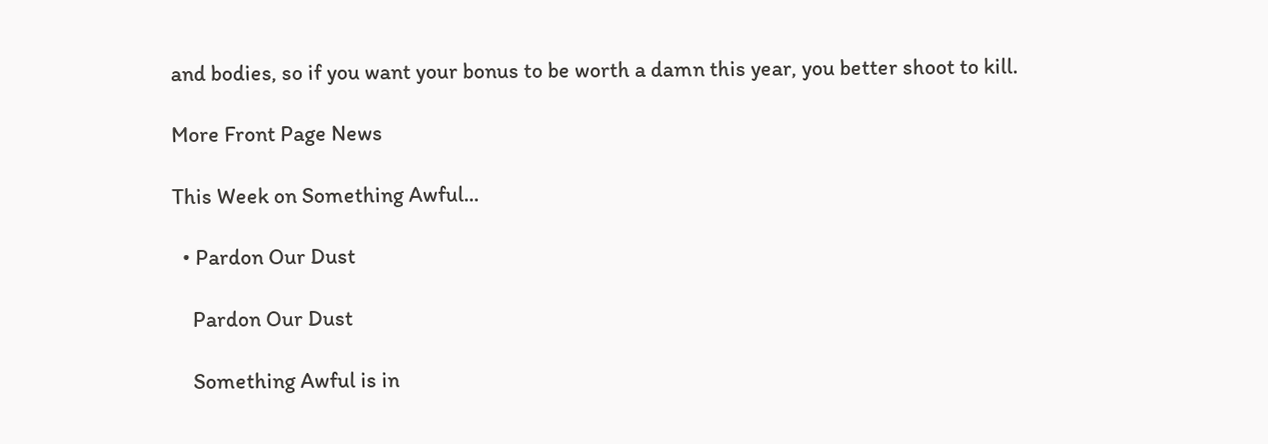and bodies, so if you want your bonus to be worth a damn this year, you better shoot to kill.

More Front Page News

This Week on Something Awful...

  • Pardon Our Dust

    Pardon Our Dust

    Something Awful is in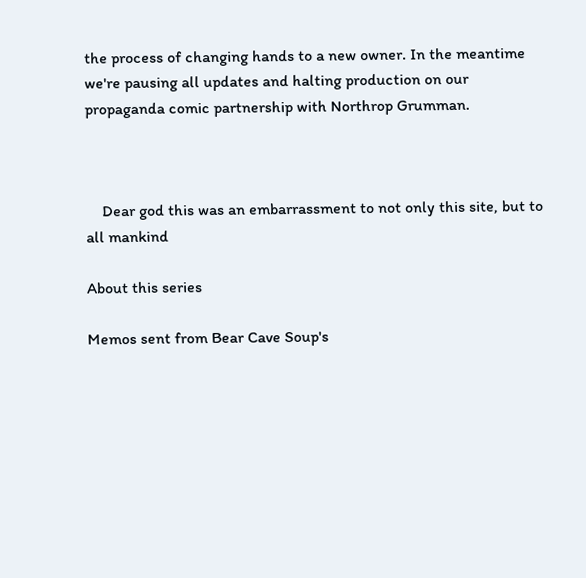the process of changing hands to a new owner. In the meantime we're pausing all updates and halting production on our propaganda comic partnership with Northrop Grumman.



    Dear god this was an embarrassment to not only this site, but to all mankind

About this series

Memos sent from Bear Cave Soup's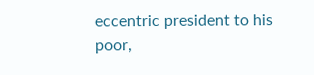eccentric president to his poor,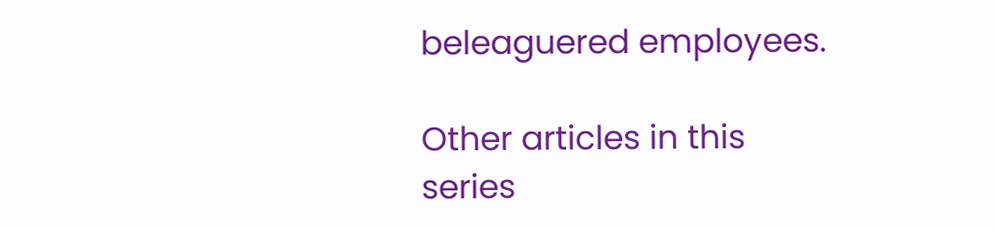beleaguered employees.

Other articles in this series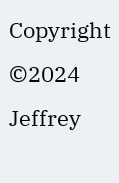Copyright ©2024 Jeffrey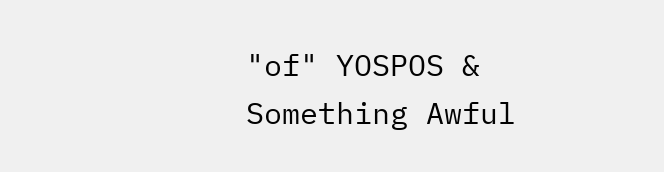"of" YOSPOS & Something Awful